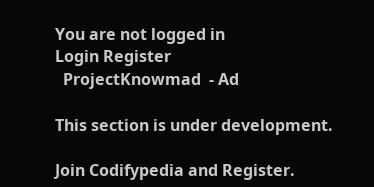You are not logged in
Login Register
  ProjectKnowmad  - Ad

This section is under development.

Join Codifypedia and Register.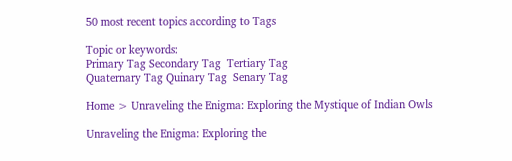50 most recent topics according to Tags

Topic or keywords:
Primary Tag Secondary Tag  Tertiary Tag
Quaternary Tag Quinary Tag  Senary Tag

Home > Unraveling the Enigma: Exploring the Mystique of Indian Owls

Unraveling the Enigma: Exploring the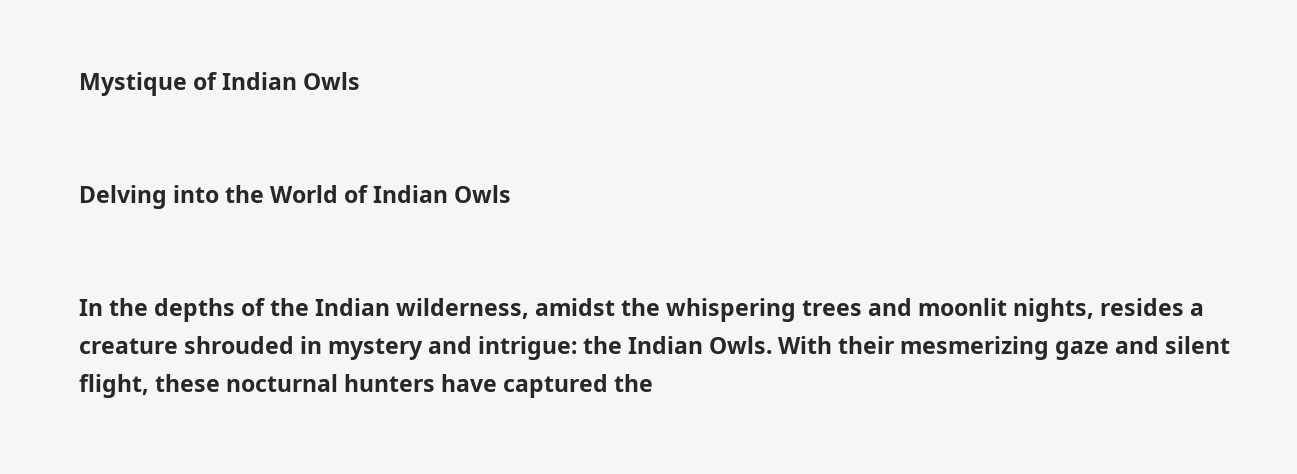Mystique of Indian Owls


Delving into the World of Indian Owls


In the depths of the Indian wilderness, amidst the whispering trees and moonlit nights, resides a creature shrouded in mystery and intrigue: the Indian Owls. With their mesmerizing gaze and silent flight, these nocturnal hunters have captured the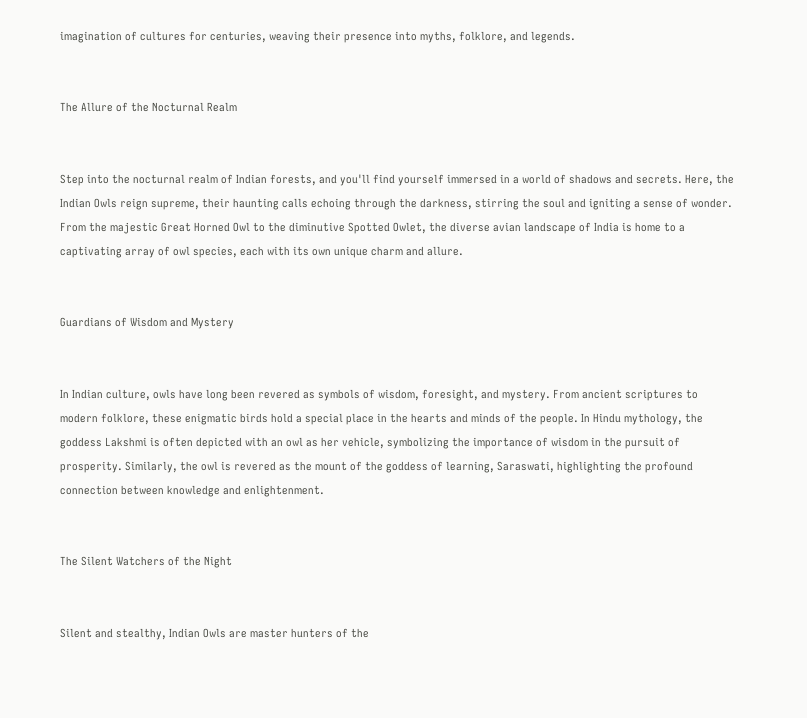imagination of cultures for centuries, weaving their presence into myths, folklore, and legends.


The Allure of the Nocturnal Realm


Step into the nocturnal realm of Indian forests, and you'll find yourself immersed in a world of shadows and secrets. Here, the Indian Owls reign supreme, their haunting calls echoing through the darkness, stirring the soul and igniting a sense of wonder. From the majestic Great Horned Owl to the diminutive Spotted Owlet, the diverse avian landscape of India is home to a captivating array of owl species, each with its own unique charm and allure.


Guardians of Wisdom and Mystery


In Indian culture, owls have long been revered as symbols of wisdom, foresight, and mystery. From ancient scriptures to modern folklore, these enigmatic birds hold a special place in the hearts and minds of the people. In Hindu mythology, the goddess Lakshmi is often depicted with an owl as her vehicle, symbolizing the importance of wisdom in the pursuit of prosperity. Similarly, the owl is revered as the mount of the goddess of learning, Saraswati, highlighting the profound connection between knowledge and enlightenment.


The Silent Watchers of the Night


Silent and stealthy, Indian Owls are master hunters of the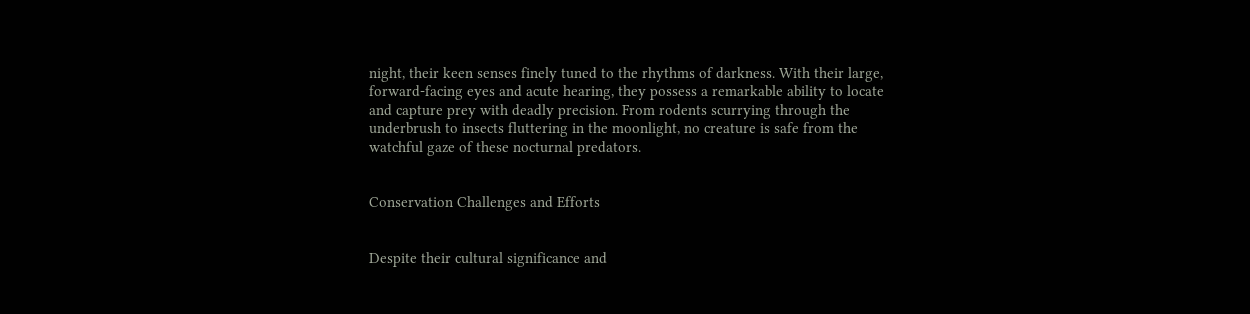night, their keen senses finely tuned to the rhythms of darkness. With their large, forward-facing eyes and acute hearing, they possess a remarkable ability to locate and capture prey with deadly precision. From rodents scurrying through the underbrush to insects fluttering in the moonlight, no creature is safe from the watchful gaze of these nocturnal predators.


Conservation Challenges and Efforts


Despite their cultural significance and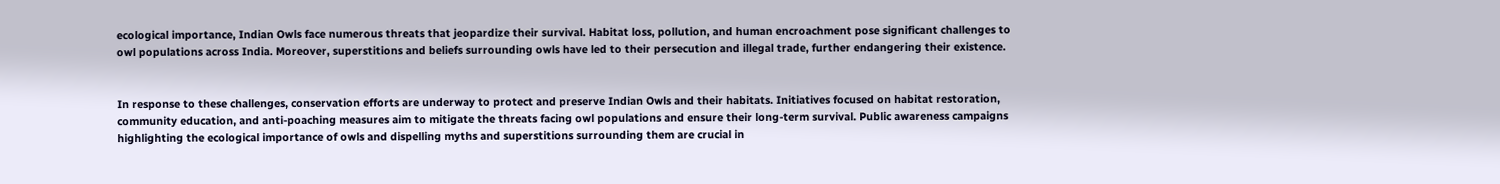ecological importance, Indian Owls face numerous threats that jeopardize their survival. Habitat loss, pollution, and human encroachment pose significant challenges to owl populations across India. Moreover, superstitions and beliefs surrounding owls have led to their persecution and illegal trade, further endangering their existence.


In response to these challenges, conservation efforts are underway to protect and preserve Indian Owls and their habitats. Initiatives focused on habitat restoration, community education, and anti-poaching measures aim to mitigate the threats facing owl populations and ensure their long-term survival. Public awareness campaigns highlighting the ecological importance of owls and dispelling myths and superstitions surrounding them are crucial in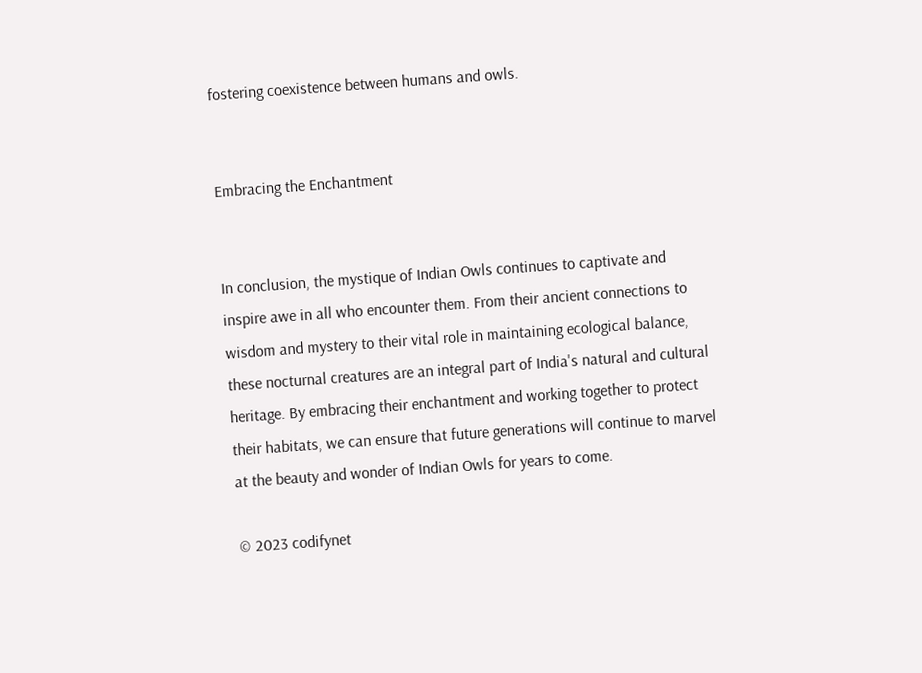fostering coexistence between humans and owls.


Embracing the Enchantment


In conclusion, the mystique of Indian Owls continues to captivate and inspire awe in all who encounter them. From their ancient connections to wisdom and mystery to their vital role in maintaining ecological balance, these nocturnal creatures are an integral part of India's natural and cultural heritage. By embracing their enchantment and working together to protect their habitats, we can ensure that future generations will continue to marvel at the beauty and wonder of Indian Owls for years to come.

© 2023 codifynet